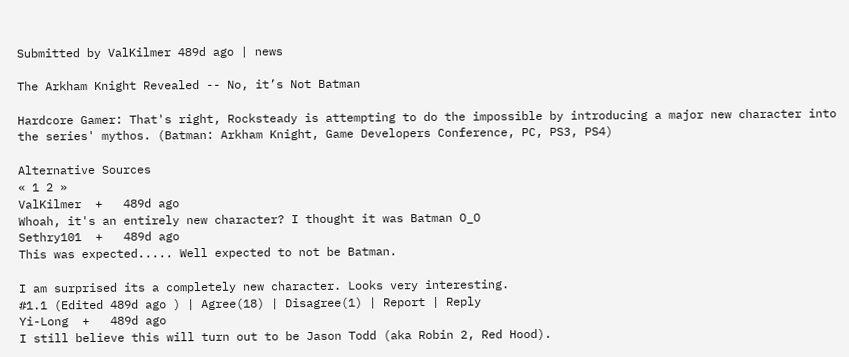Submitted by ValKilmer 489d ago | news

The Arkham Knight Revealed -- No, it’s Not Batman

Hardcore Gamer: That's right, Rocksteady is attempting to do the impossible by introducing a major new character into the series' mythos. (Batman: Arkham Knight, Game Developers Conference, PC, PS3, PS4)

Alternative Sources
« 1 2 »
ValKilmer  +   489d ago
Whoah, it's an entirely new character? I thought it was Batman O_O
Sethry101  +   489d ago
This was expected..... Well expected to not be Batman.

I am surprised its a completely new character. Looks very interesting.
#1.1 (Edited 489d ago ) | Agree(18) | Disagree(1) | Report | Reply
Yi-Long  +   489d ago
I still believe this will turn out to be Jason Todd (aka Robin 2, Red Hood).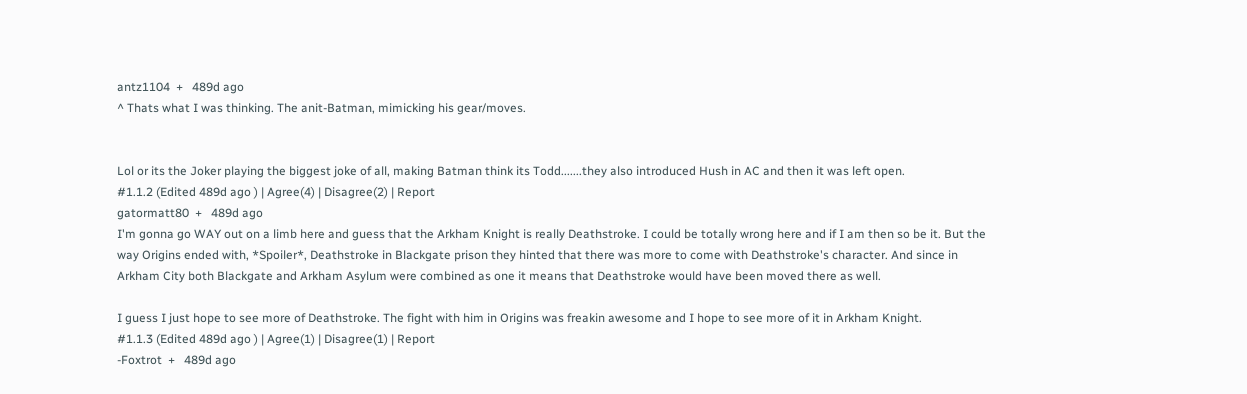antz1104  +   489d ago
^ Thats what I was thinking. The anit-Batman, mimicking his gear/moves.


Lol or its the Joker playing the biggest joke of all, making Batman think its Todd.......they also introduced Hush in AC and then it was left open.
#1.1.2 (Edited 489d ago ) | Agree(4) | Disagree(2) | Report
gatormatt80  +   489d ago
I'm gonna go WAY out on a limb here and guess that the Arkham Knight is really Deathstroke. I could be totally wrong here and if I am then so be it. But the way Origins ended with, *Spoiler*, Deathstroke in Blackgate prison they hinted that there was more to come with Deathstroke's character. And since in Arkham City both Blackgate and Arkham Asylum were combined as one it means that Deathstroke would have been moved there as well.

I guess I just hope to see more of Deathstroke. The fight with him in Origins was freakin awesome and I hope to see more of it in Arkham Knight.
#1.1.3 (Edited 489d ago ) | Agree(1) | Disagree(1) | Report
-Foxtrot  +   489d ago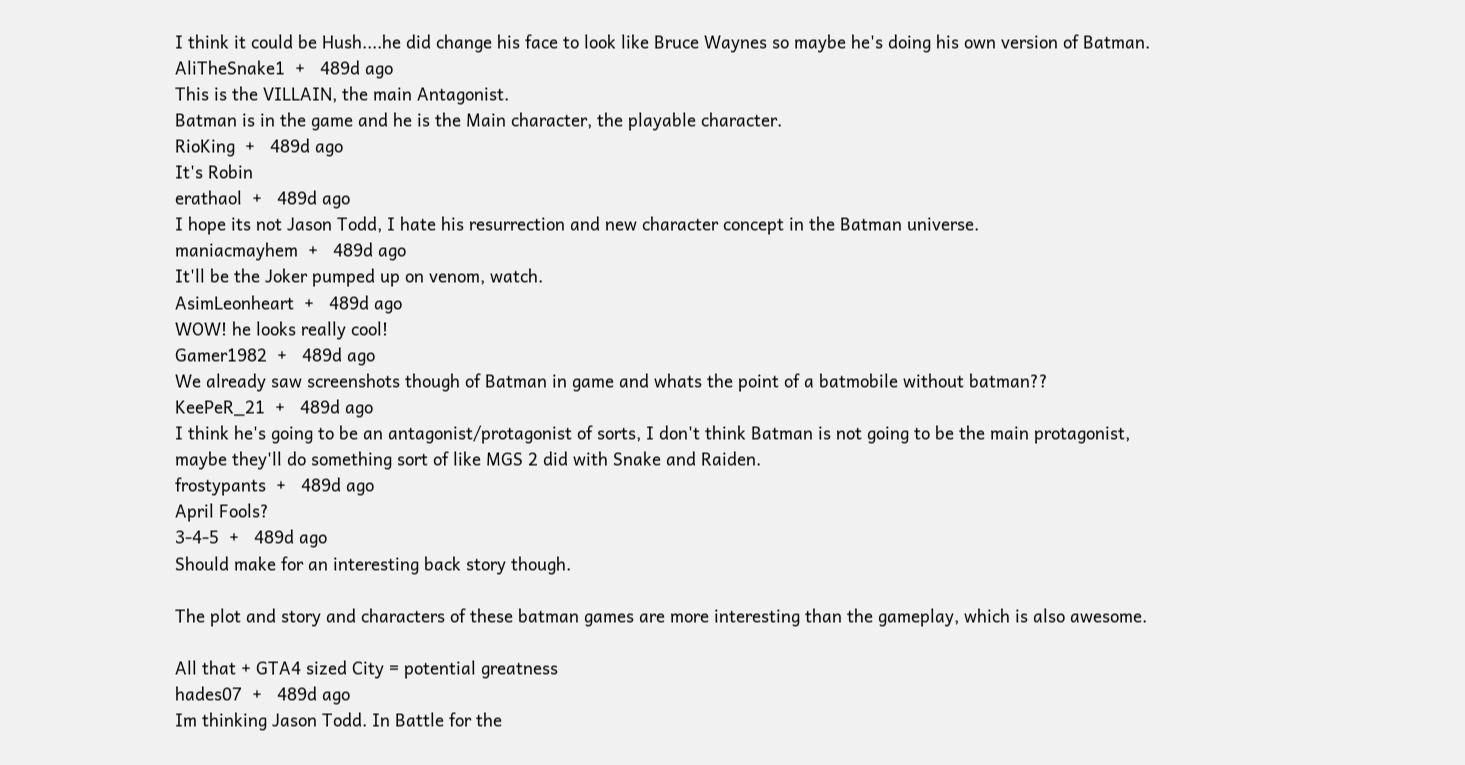I think it could be Hush....he did change his face to look like Bruce Waynes so maybe he's doing his own version of Batman.
AliTheSnake1  +   489d ago
This is the VILLAIN, the main Antagonist.
Batman is in the game and he is the Main character, the playable character.
RioKing  +   489d ago
It's Robin
erathaol  +   489d ago
I hope its not Jason Todd, I hate his resurrection and new character concept in the Batman universe.
maniacmayhem  +   489d ago
It'll be the Joker pumped up on venom, watch.
AsimLeonheart  +   489d ago
WOW! he looks really cool!
Gamer1982  +   489d ago
We already saw screenshots though of Batman in game and whats the point of a batmobile without batman??
KeePeR_21  +   489d ago
I think he's going to be an antagonist/protagonist of sorts, I don't think Batman is not going to be the main protagonist, maybe they'll do something sort of like MGS 2 did with Snake and Raiden.
frostypants  +   489d ago
April Fools?
3-4-5  +   489d ago
Should make for an interesting back story though.

The plot and story and characters of these batman games are more interesting than the gameplay, which is also awesome.

All that + GTA4 sized City = potential greatness
hades07  +   489d ago
Im thinking Jason Todd. In Battle for the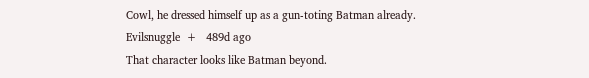Cowl, he dressed himself up as a gun-toting Batman already.
Evilsnuggle  +   489d ago
That character looks like Batman beyond.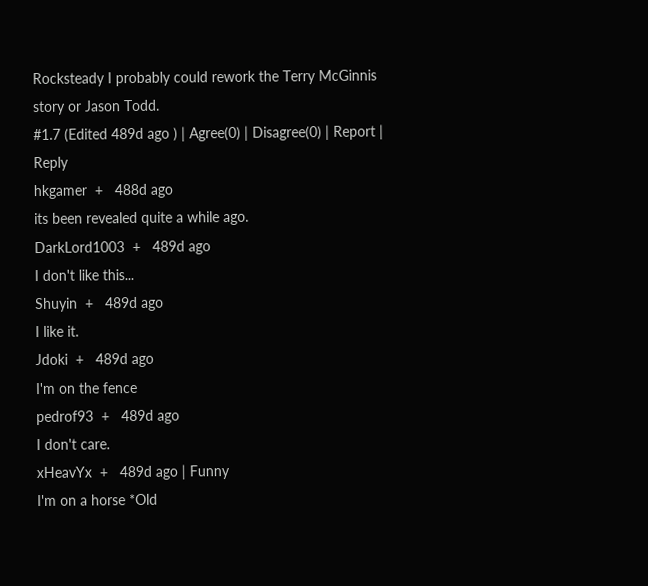Rocksteady I probably could rework the Terry McGinnis story or Jason Todd.
#1.7 (Edited 489d ago ) | Agree(0) | Disagree(0) | Report | Reply
hkgamer  +   488d ago
its been revealed quite a while ago.
DarkLord1003  +   489d ago
I don't like this...
Shuyin  +   489d ago
I like it.
Jdoki  +   489d ago
I'm on the fence
pedrof93  +   489d ago
I don't care.
xHeavYx  +   489d ago | Funny
I'm on a horse *Old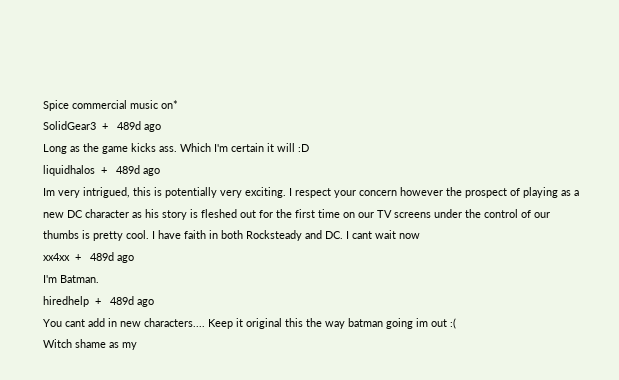Spice commercial music on*
SolidGear3  +   489d ago
Long as the game kicks ass. Which I'm certain it will :D
liquidhalos  +   489d ago
Im very intrigued, this is potentially very exciting. I respect your concern however the prospect of playing as a new DC character as his story is fleshed out for the first time on our TV screens under the control of our thumbs is pretty cool. I have faith in both Rocksteady and DC. I cant wait now
xx4xx  +   489d ago
I'm Batman.
hiredhelp  +   489d ago
You cant add in new characters.... Keep it original this the way batman going im out :(
Witch shame as my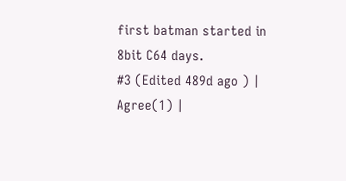first batman started in 8bit C64 days.
#3 (Edited 489d ago ) | Agree(1) |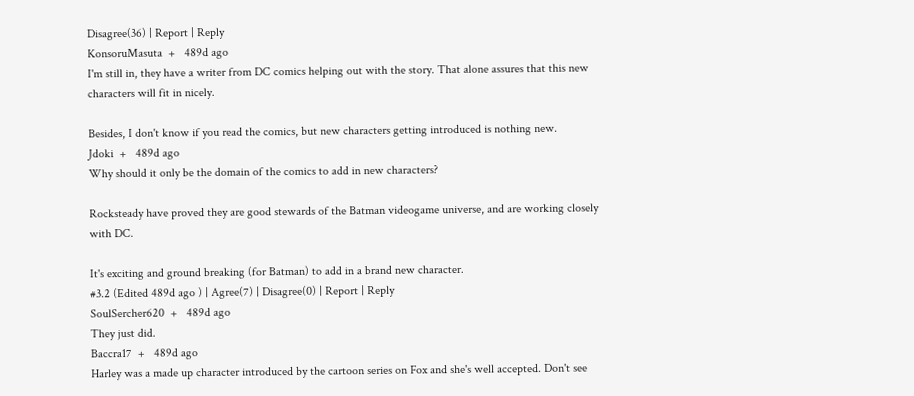Disagree(36) | Report | Reply
KonsoruMasuta  +   489d ago
I'm still in, they have a writer from DC comics helping out with the story. That alone assures that this new characters will fit in nicely.

Besides, I don't know if you read the comics, but new characters getting introduced is nothing new.
Jdoki  +   489d ago
Why should it only be the domain of the comics to add in new characters?

Rocksteady have proved they are good stewards of the Batman videogame universe, and are working closely with DC.

It's exciting and ground breaking (for Batman) to add in a brand new character.
#3.2 (Edited 489d ago ) | Agree(7) | Disagree(0) | Report | Reply
SoulSercher620  +   489d ago
They just did.
Baccra17  +   489d ago
Harley was a made up character introduced by the cartoon series on Fox and she's well accepted. Don't see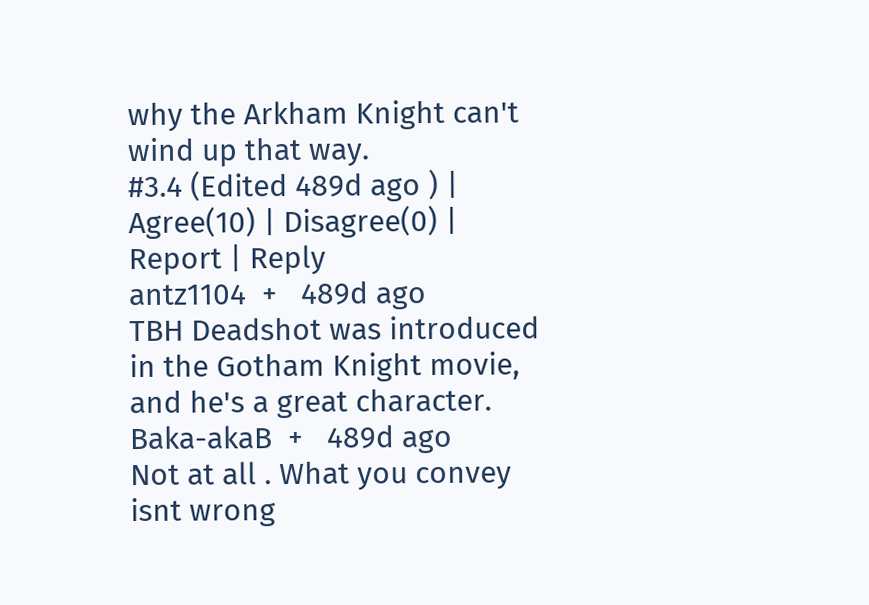why the Arkham Knight can't wind up that way.
#3.4 (Edited 489d ago ) | Agree(10) | Disagree(0) | Report | Reply
antz1104  +   489d ago
TBH Deadshot was introduced in the Gotham Knight movie, and he's a great character.
Baka-akaB  +   489d ago
Not at all . What you convey isnt wrong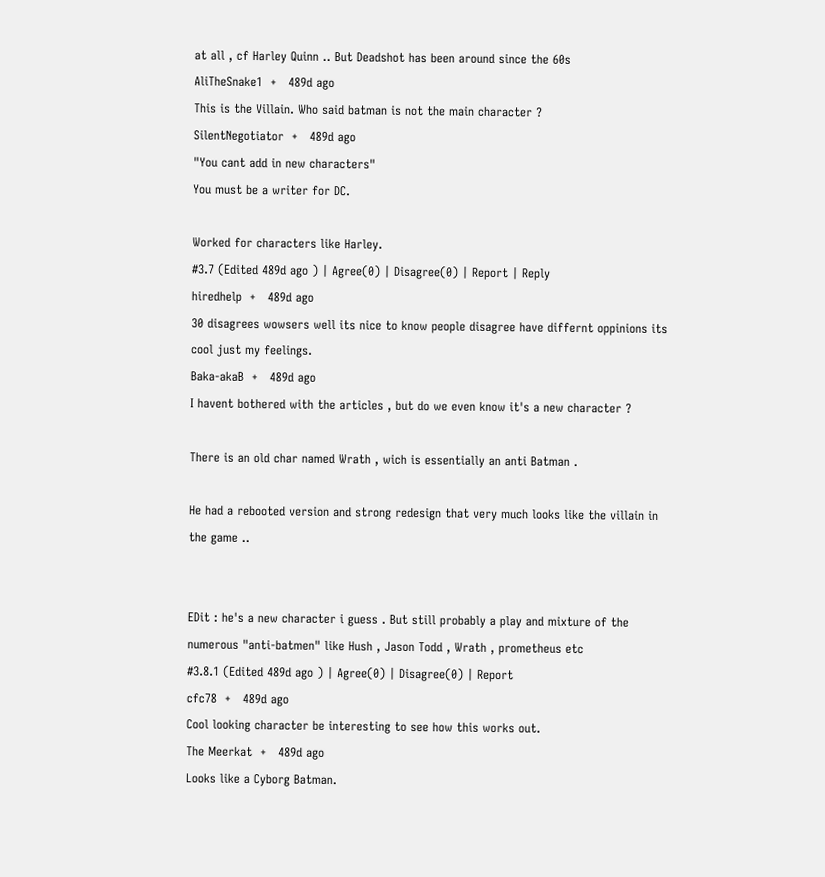at all , cf Harley Quinn .. But Deadshot has been around since the 60s
AliTheSnake1  +   489d ago
This is the Villain. Who said batman is not the main character ?
SilentNegotiator  +   489d ago
"You cant add in new characters"
You must be a writer for DC.

Worked for characters like Harley.
#3.7 (Edited 489d ago ) | Agree(0) | Disagree(0) | Report | Reply
hiredhelp  +   489d ago
30 disagrees wowsers well its nice to know people disagree have differnt oppinions its cool just my feelings.
Baka-akaB  +   489d ago
I havent bothered with the articles , but do we even know it's a new character ?

There is an old char named Wrath , wich is essentially an anti Batman .

He had a rebooted version and strong redesign that very much looks like the villain in the game ..


EDit : he's a new character i guess . But still probably a play and mixture of the numerous "anti-batmen" like Hush , Jason Todd , Wrath , prometheus etc
#3.8.1 (Edited 489d ago ) | Agree(0) | Disagree(0) | Report
cfc78  +   489d ago
Cool looking character be interesting to see how this works out.
The Meerkat  +   489d ago
Looks like a Cyborg Batman.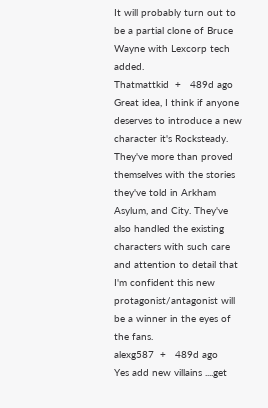It will probably turn out to be a partial clone of Bruce Wayne with Lexcorp tech added.
Thatmattkid  +   489d ago
Great idea, I think if anyone deserves to introduce a new character it's Rocksteady. They've more than proved themselves with the stories they've told in Arkham Asylum, and City. They've also handled the existing characters with such care and attention to detail that I'm confident this new protagonist/antagonist will be a winner in the eyes of the fans.
alexg587  +   489d ago
Yes add new villains ....get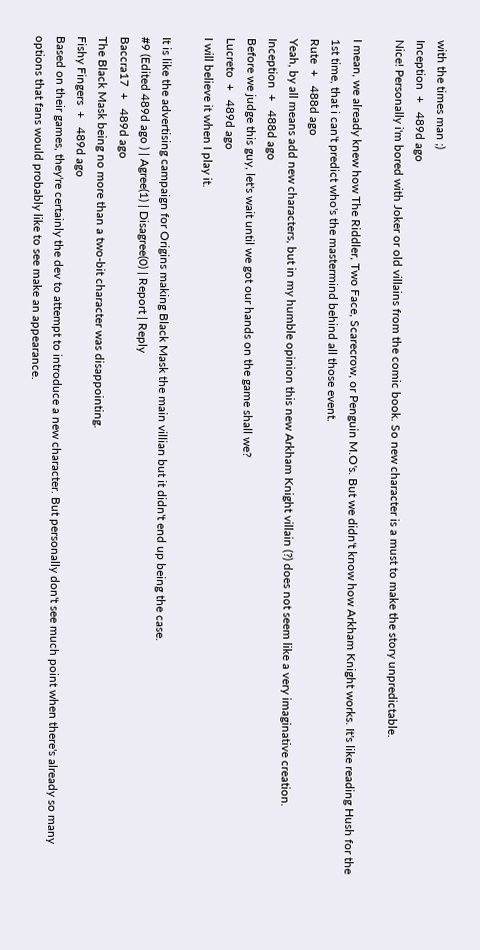with the times man ;)
Inception  +   489d ago
Nice! Personally i'm bored with Joker or old villains from the comic book. So new character is a must to make the story unpredictable.

I mean, we already knew how The Riddler, Two Face, Scarecrow, or Penguin M.O's. But we didn't know how Arkham Knight works. It's like reading Hush for the 1st time, that i can't predict who's the mastermind behind all those event.
Rute  +   488d ago
Yeah, by all means add new characters, but in my humble opinion this new Arkham Knight villain (?) does not seem like a very imaginative creation.
Inception  +   488d ago
Before we judge this guy, let's wait until we got our hands on the game shall we?
Lucreto  +   489d ago
I will believe it when I play it.

It is like the advertising campaign for Origins making Black Mask the main villian but it didn't end up being the case.
#9 (Edited 489d ago ) | Agree(1) | Disagree(0) | Report | Reply
Baccra17  +   489d ago
The Black Mask being no more than a two-bit character was disappointing.
Fishy Fingers  +   489d ago
Based on their games, they're certainly the dev to attempt to introduce a new character. But personally don't see much point when there's already so many options that fans would probably like to see make an appearance.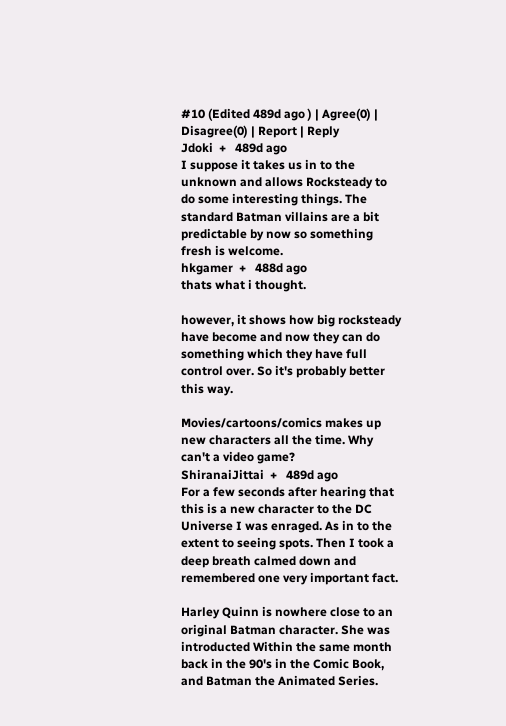#10 (Edited 489d ago ) | Agree(0) | Disagree(0) | Report | Reply
Jdoki  +   489d ago
I suppose it takes us in to the unknown and allows Rocksteady to do some interesting things. The standard Batman villains are a bit predictable by now so something fresh is welcome.
hkgamer  +   488d ago
thats what i thought.

however, it shows how big rocksteady have become and now they can do something which they have full control over. So it's probably better this way.

Movies/cartoons/comics makes up new characters all the time. Why can't a video game?
ShiranaiJittai  +   489d ago
For a few seconds after hearing that this is a new character to the DC Universe I was enraged. As in to the extent to seeing spots. Then I took a deep breath calmed down and remembered one very important fact.

Harley Quinn is nowhere close to an original Batman character. She was introducted Within the same month back in the 90's in the Comic Book, and Batman the Animated Series.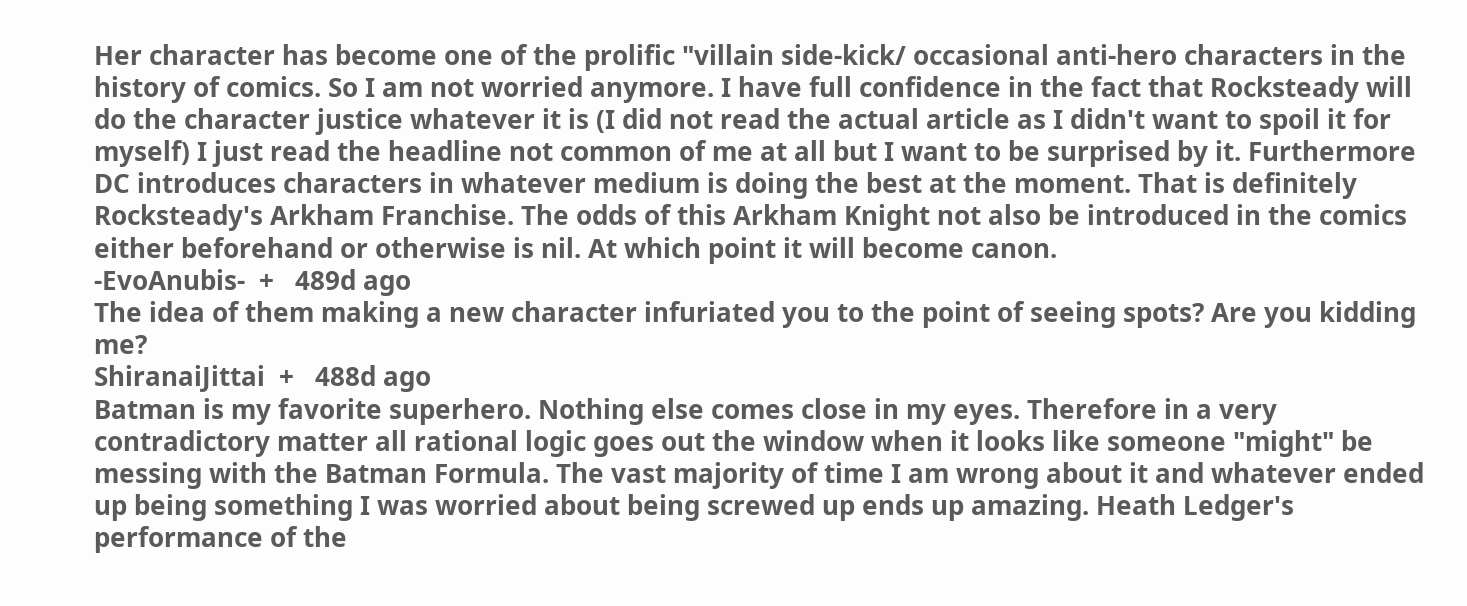Her character has become one of the prolific "villain side-kick/ occasional anti-hero characters in the history of comics. So I am not worried anymore. I have full confidence in the fact that Rocksteady will do the character justice whatever it is (I did not read the actual article as I didn't want to spoil it for myself) I just read the headline not common of me at all but I want to be surprised by it. Furthermore DC introduces characters in whatever medium is doing the best at the moment. That is definitely Rocksteady's Arkham Franchise. The odds of this Arkham Knight not also be introduced in the comics either beforehand or otherwise is nil. At which point it will become canon.
-EvoAnubis-  +   489d ago
The idea of them making a new character infuriated you to the point of seeing spots? Are you kidding me?
ShiranaiJittai  +   488d ago
Batman is my favorite superhero. Nothing else comes close in my eyes. Therefore in a very contradictory matter all rational logic goes out the window when it looks like someone "might" be messing with the Batman Formula. The vast majority of time I am wrong about it and whatever ended up being something I was worried about being screwed up ends up amazing. Heath Ledger's performance of the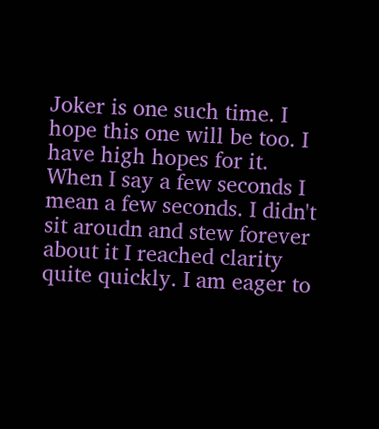Joker is one such time. I hope this one will be too. I have high hopes for it. When I say a few seconds I mean a few seconds. I didn't sit aroudn and stew forever about it I reached clarity quite quickly. I am eager to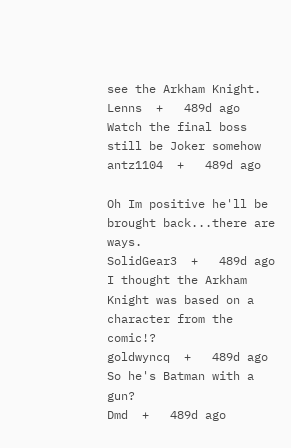see the Arkham Knight.
Lenns  +   489d ago
Watch the final boss still be Joker somehow
antz1104  +   489d ago

Oh Im positive he'll be brought back...there are ways.
SolidGear3  +   489d ago
I thought the Arkham Knight was based on a character from the comic!?
goldwyncq  +   489d ago
So he's Batman with a gun?
Dmd  +   489d ago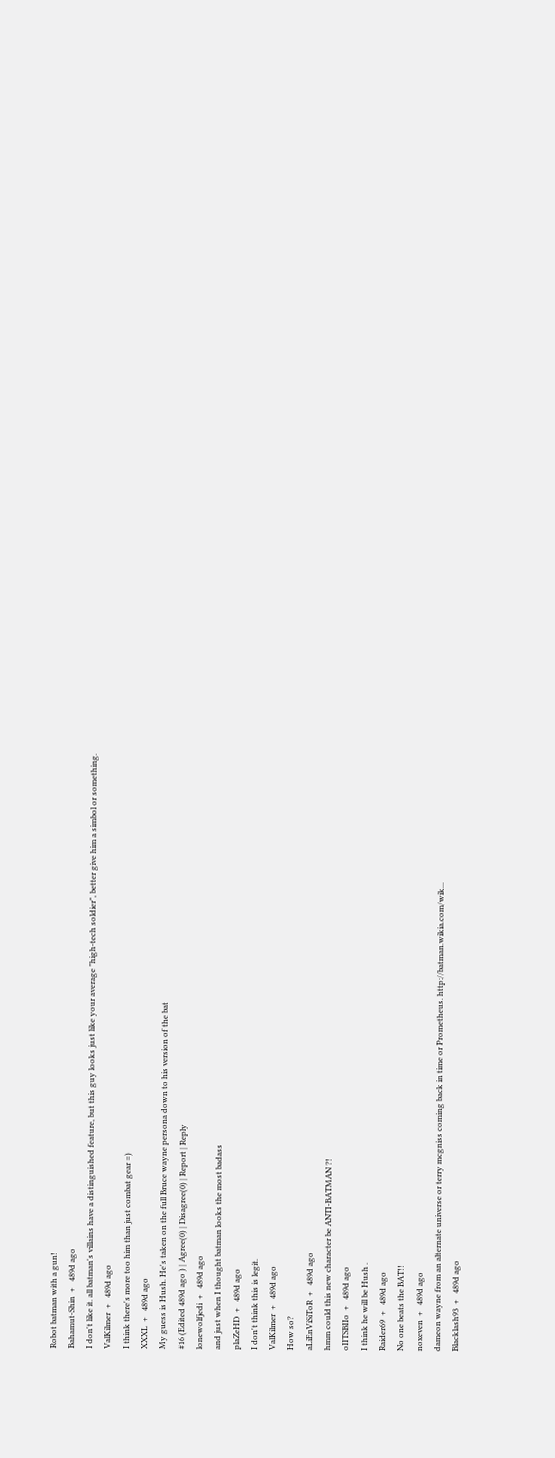Robot batman with a gun!
Bahamut-Shin  +   489d ago
I don't like it. all batman's villains have a distinguished feature, but this guy looks just like your average "high-tech soldier", better give him a simbol or something.
ValKilmer  +   489d ago
I think there's more too him than just combat gear =)
XXXL  +   489d ago
My guess is Hush. He's taken on the full Bruce wayne persona down to his version of the bat
#16 (Edited 489d ago ) | Agree(0) | Disagree(0) | Report | Reply
lonewolfjedi  +   489d ago
and just when I thought batman looks the most badass
plaZeHD  +   489d ago
I don't think this is legit.
ValKilmer  +   489d ago
How so?
aLiEnViSiToR  +   489d ago
hmm could this new character be ANTI-BATMAN ?!
oIITSBIIo  +   489d ago
I think he will be Hush .
Raider69  +   489d ago
No one beats the BAT!!
noxeven  +   489d ago
dameon wayne from an alternate universe or terry mcgniss coming back in time or Prometheus. http://batman.wikia.com/wik...
Blacklash93  +   489d ago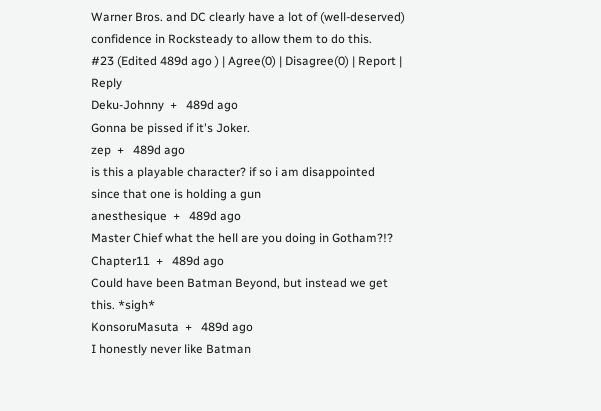Warner Bros. and DC clearly have a lot of (well-deserved) confidence in Rocksteady to allow them to do this.
#23 (Edited 489d ago ) | Agree(0) | Disagree(0) | Report | Reply
Deku-Johnny  +   489d ago
Gonna be pissed if it's Joker.
zep  +   489d ago
is this a playable character? if so i am disappointed since that one is holding a gun
anesthesique  +   489d ago
Master Chief what the hell are you doing in Gotham?!?
Chapter11  +   489d ago
Could have been Batman Beyond, but instead we get this. *sigh*
KonsoruMasuta  +   489d ago
I honestly never like Batman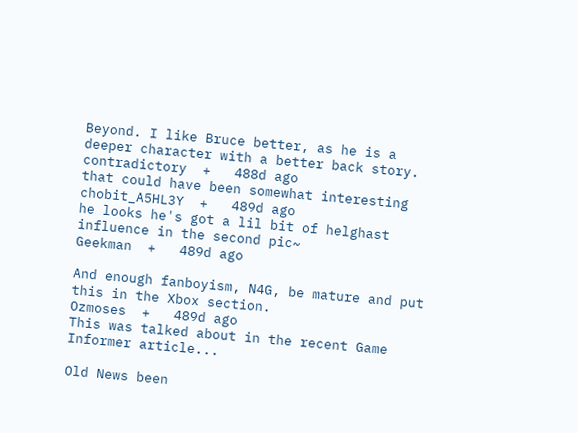Beyond. I like Bruce better, as he is a deeper character with a better back story.
contradictory  +   488d ago
that could have been somewhat interesting
chobit_A5HL3Y  +   489d ago
he looks he's got a lil bit of helghast influence in the second pic~
Geekman  +   489d ago

And enough fanboyism, N4G, be mature and put this in the Xbox section.
Ozmoses  +   489d ago
This was talked about in the recent Game Informer article...

Old News been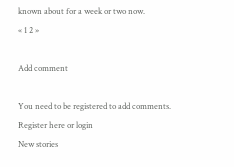known about for a week or two now.
« 1 2 »

Add comment

You need to be registered to add comments. Register here or login
New stories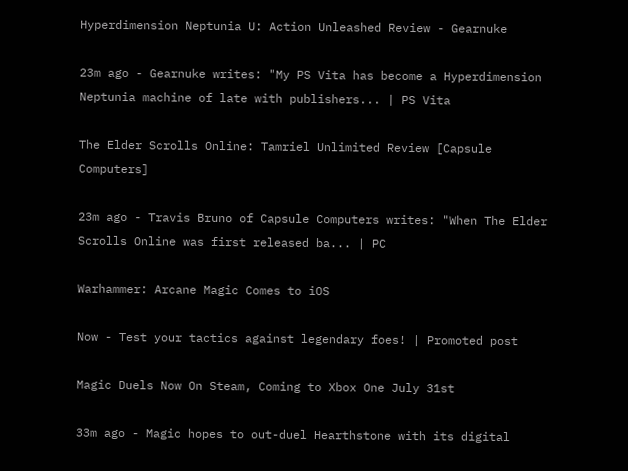Hyperdimension Neptunia U: Action Unleashed Review - Gearnuke

23m ago - Gearnuke writes: "My PS Vita has become a Hyperdimension Neptunia machine of late with publishers... | PS Vita

The Elder Scrolls Online: Tamriel Unlimited Review [Capsule Computers]

23m ago - Travis Bruno of Capsule Computers writes: "When The Elder Scrolls Online was first released ba... | PC

Warhammer: Arcane Magic Comes to iOS

Now - Test your tactics against legendary foes! | Promoted post

Magic Duels Now On Steam, Coming to Xbox One July 31st

33m ago - Magic hopes to out-duel Hearthstone with its digital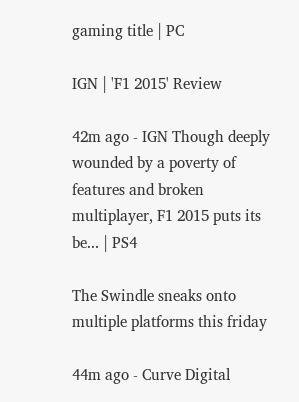gaming title | PC

IGN | 'F1 2015' Review

42m ago - IGN Though deeply wounded by a poverty of features and broken multiplayer, F1 2015 puts its be... | PS4

The Swindle sneaks onto multiple platforms this friday

44m ago - Curve Digital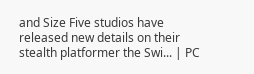and Size Five studios have released new details on their stealth platformer the Swi... | PC